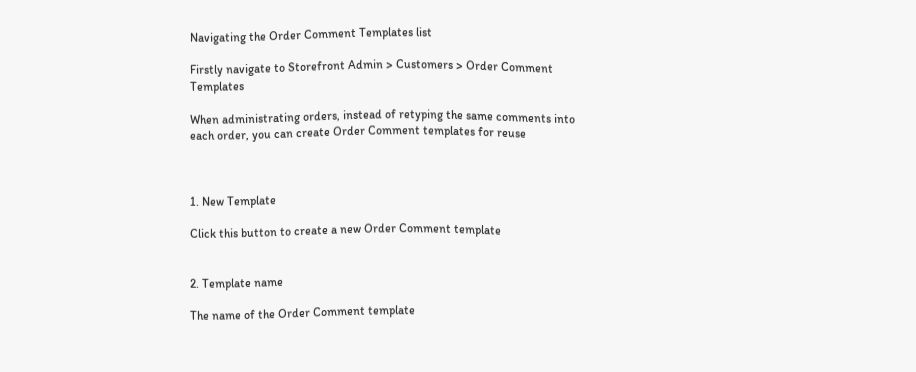Navigating the Order Comment Templates list

Firstly navigate to Storefront Admin > Customers > Order Comment Templates

When administrating orders, instead of retyping the same comments into each order, you can create Order Comment templates for reuse



1. New Template

Click this button to create a new Order Comment template


2. Template name

The name of the Order Comment template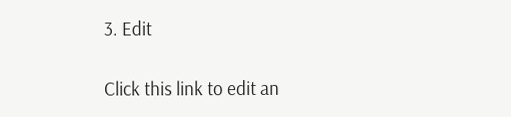3. Edit

Click this link to edit an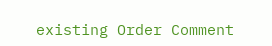existing Order Comment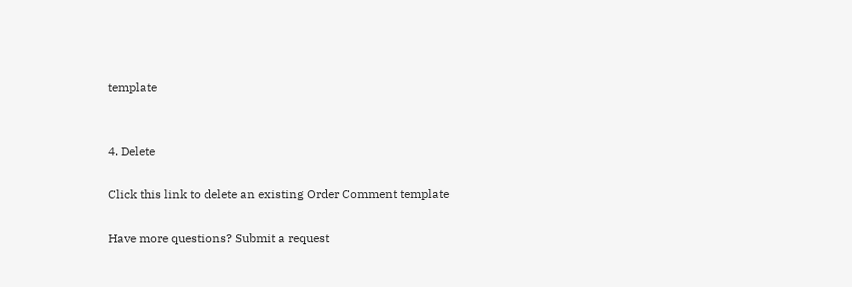template


4. Delete

Click this link to delete an existing Order Comment template

Have more questions? Submit a request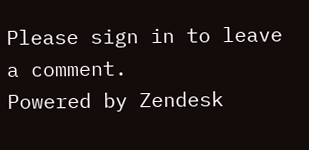Please sign in to leave a comment.
Powered by Zendesk